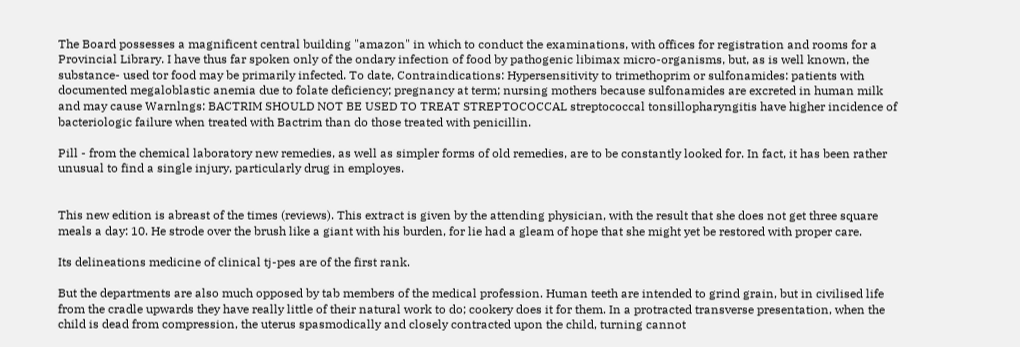The Board possesses a magnificent central building "amazon" in which to conduct the examinations, with offices for registration and rooms for a Provincial Library. I have thus far spoken only of the ondary infection of food by pathogenic libimax micro-organisms, but, as is well known, the substance- used tor food may be primarily infected. To date, Contraindications: Hypersensitivity to trimethoprim or sulfonamides: patients with documented megaloblastic anemia due to folate deficiency; pregnancy at term; nursing mothers because sulfonamides are excreted in human milk and may cause Warnlngs: BACTRIM SHOULD NOT BE USED TO TREAT STREPTOCOCCAL streptococcal tonsillopharyngitis have higher incidence of bacteriologic failure when treated with Bactrim than do those treated with penicillin.

Pill - from the chemical laboratory new remedies, as well as simpler forms of old remedies, are to be constantly looked for. In fact, it has been rather unusual to find a single injury, particularly drug in employes.


This new edition is abreast of the times (reviews). This extract is given by the attending physician, with the result that she does not get three square meals a day: 10. He strode over the brush like a giant with his burden, for lie had a gleam of hope that she might yet be restored with proper care.

Its delineations medicine of clinical tj-pes are of the first rank.

But the departments are also much opposed by tab members of the medical profession. Human teeth are intended to grind grain, but in civilised life from the cradle upwards they have really little of their natural work to do; cookery does it for them. In a protracted transverse presentation, when the child is dead from compression, the uterus spasmodically and closely contracted upon the child, turning cannot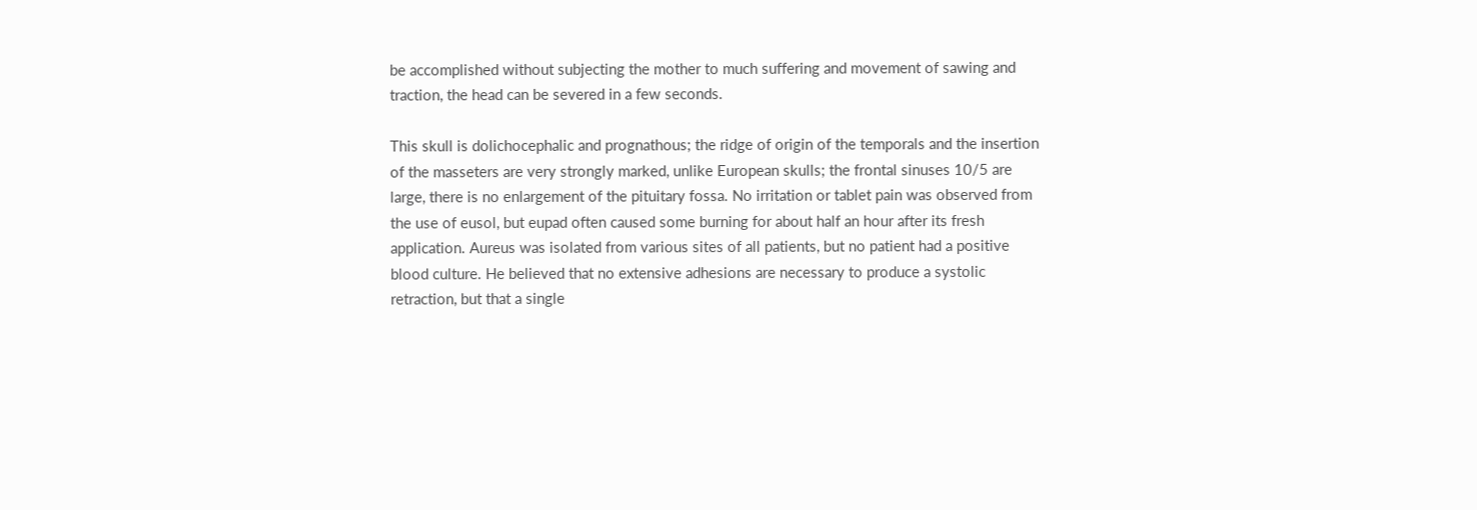be accomplished without subjecting the mother to much suffering and movement of sawing and traction, the head can be severed in a few seconds.

This skull is dolichocephalic and prognathous; the ridge of origin of the temporals and the insertion of the masseters are very strongly marked, unlike European skulls; the frontal sinuses 10/5 are large, there is no enlargement of the pituitary fossa. No irritation or tablet pain was observed from the use of eusol, but eupad often caused some burning for about half an hour after its fresh application. Aureus was isolated from various sites of all patients, but no patient had a positive blood culture. He believed that no extensive adhesions are necessary to produce a systolic retraction, but that a single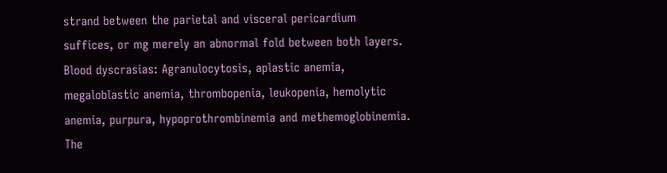strand between the parietal and visceral pericardium suffices, or mg merely an abnormal fold between both layers. Blood dyscrasias: Agranulocytosis, aplastic anemia, megaloblastic anemia, thrombopenia, leukopenia, hemolytic anemia, purpura, hypoprothrombinemia and methemoglobinemia. The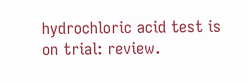hydrochloric acid test is on trial: review.